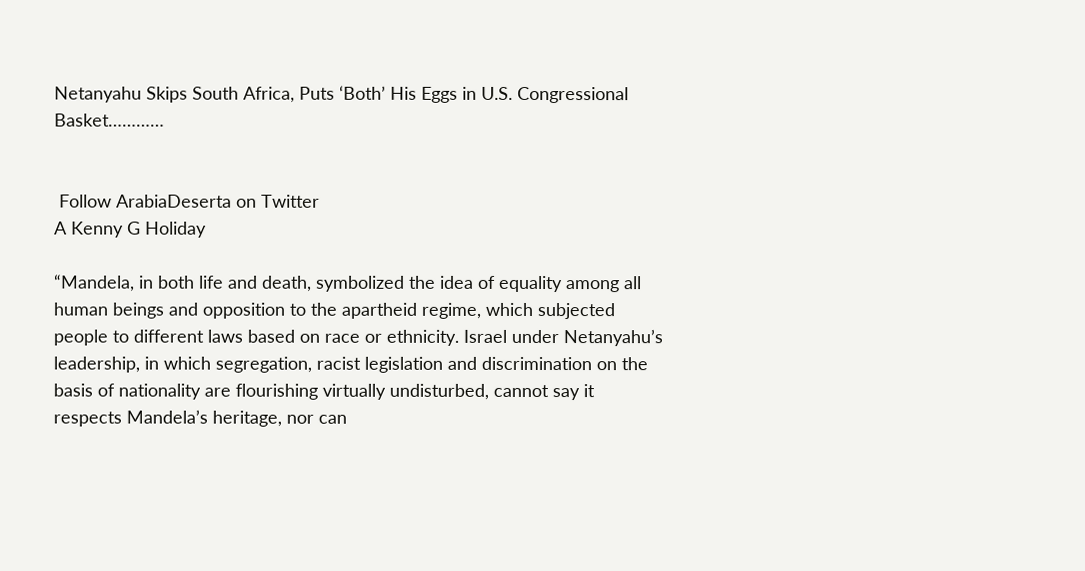Netanyahu Skips South Africa, Puts ‘Both’ His Eggs in U.S. Congressional Basket…………


 Follow ArabiaDeserta on Twitter
A Kenny G Holiday

“Mandela, in both life and death, symbolized the idea of equality among all human beings and opposition to the apartheid regime, which subjected people to different laws based on race or ethnicity. Israel under Netanyahu’s leadership, in which segregation, racist legislation and discrimination on the basis of nationality are flourishing virtually undisturbed, cannot say it respects Mandela’s heritage, nor can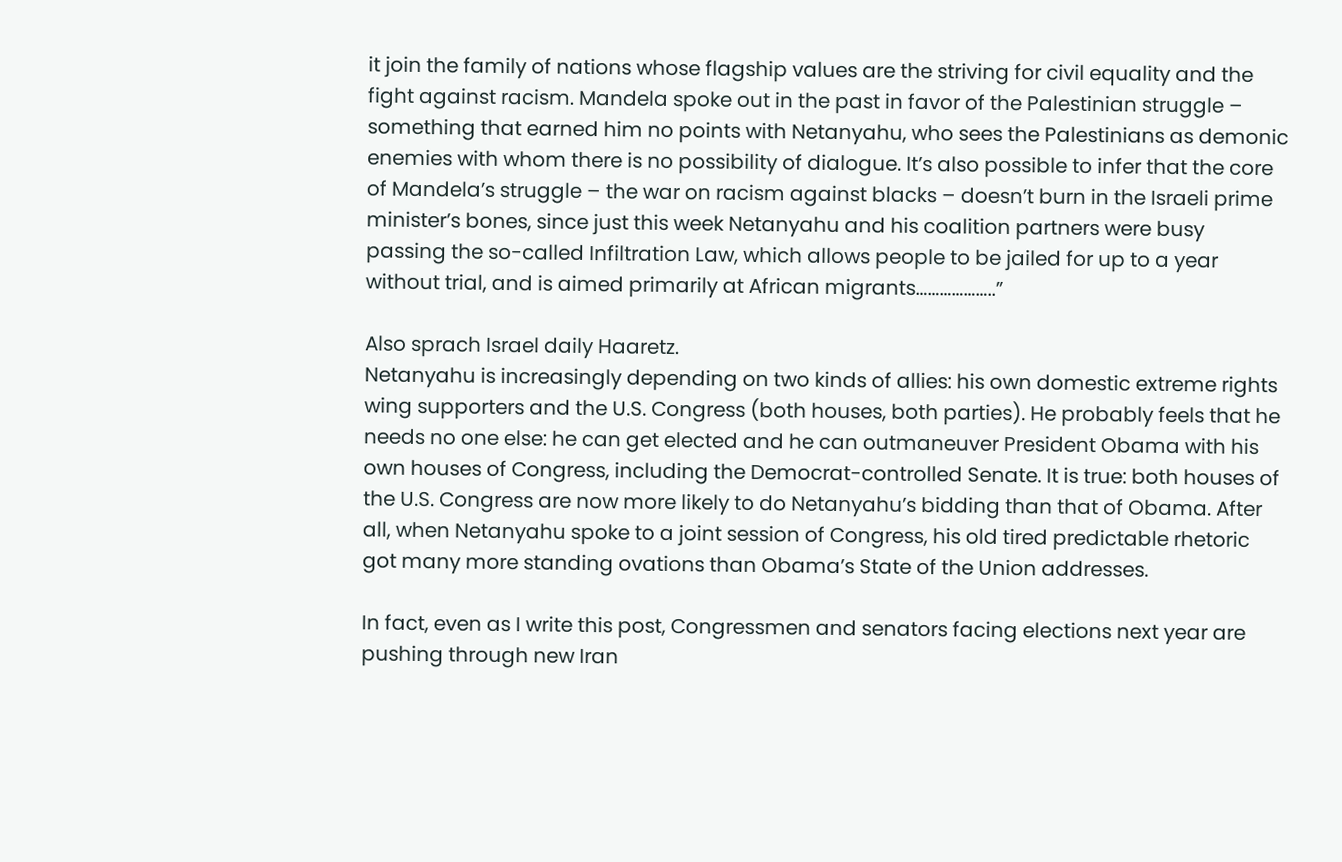it join the family of nations whose flagship values are the striving for civil equality and the fight against racism. Mandela spoke out in the past in favor of the Palestinian struggle – something that earned him no points with Netanyahu, who sees the Palestinians as demonic enemies with whom there is no possibility of dialogue. It’s also possible to infer that the core of Mandela’s struggle – the war on racism against blacks – doesn’t burn in the Israeli prime minister’s bones, since just this week Netanyahu and his coalition partners were busy passing the so-called Infiltration Law, which allows people to be jailed for up to a year without trial, and is aimed primarily at African migrants………………..”

Also sprach Israel daily Haaretz.
Netanyahu is increasingly depending on two kinds of allies: his own domestic extreme rights wing supporters and the U.S. Congress (both houses, both parties). He probably feels that he needs no one else: he can get elected and he can outmaneuver President Obama with his own houses of Congress, including the Democrat-controlled Senate. It is true: both houses of the U.S. Congress are now more likely to do Netanyahu’s bidding than that of Obama. After all, when Netanyahu spoke to a joint session of Congress, his old tired predictable rhetoric got many more standing ovations than Obama’s State of the Union addresses.

In fact, even as I write this post, Congressmen and senators facing elections next year are pushing through new Iran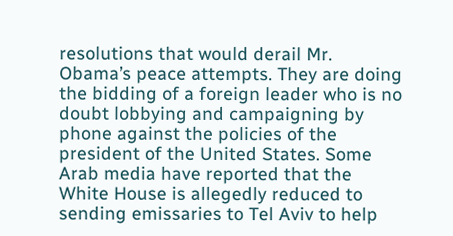resolutions that would derail Mr. Obama’s peace attempts. They are doing the bidding of a foreign leader who is no doubt lobbying and campaigning by phone against the policies of the president of the United States. Some Arab media have reported that the White House is allegedly reduced to sending emissaries to Tel Aviv to help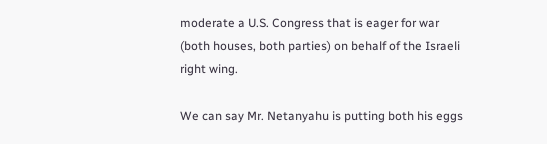moderate a U.S. Congress that is eager for war (both houses, both parties) on behalf of the Israeli right wing.

We can say Mr. Netanyahu is putting both his eggs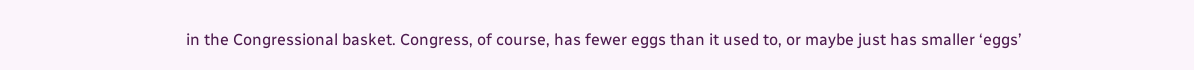in the Congressional basket. Congress, of course, has fewer eggs than it used to, or maybe just has smaller ‘eggs’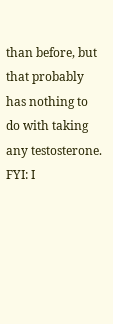than before, but that probably has nothing to do with taking any testosterone.
FYI: I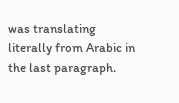was translating literally from Arabic in the last paragraph.